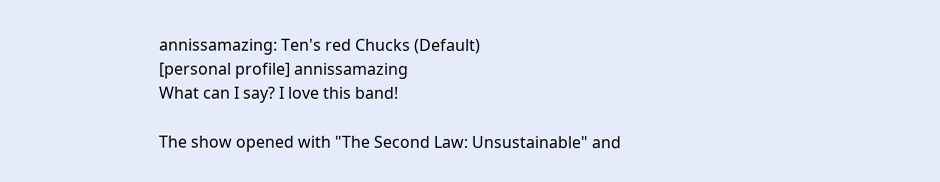annissamazing: Ten's red Chucks (Default)
[personal profile] annissamazing
What can I say? I love this band!

The show opened with "The Second Law: Unsustainable" and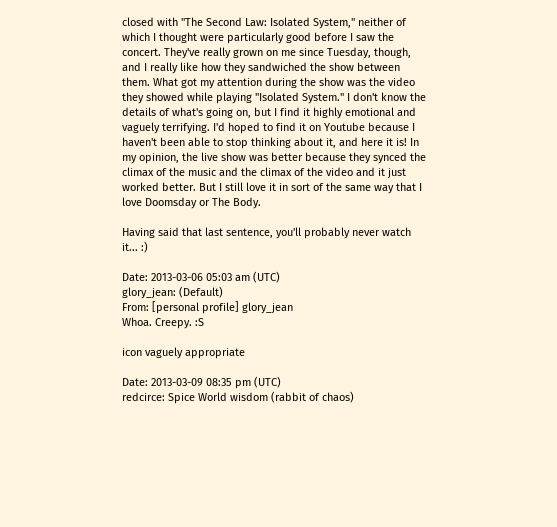closed with "The Second Law: Isolated System," neither of which I thought were particularly good before I saw the concert. They've really grown on me since Tuesday, though, and I really like how they sandwiched the show between them. What got my attention during the show was the video they showed while playing "Isolated System." I don't know the details of what's going on, but I find it highly emotional and vaguely terrifying. I'd hoped to find it on Youtube because I haven't been able to stop thinking about it, and here it is! In my opinion, the live show was better because they synced the climax of the music and the climax of the video and it just worked better. But I still love it in sort of the same way that I love Doomsday or The Body.

Having said that last sentence, you'll probably never watch it... :)

Date: 2013-03-06 05:03 am (UTC)
glory_jean: (Default)
From: [personal profile] glory_jean
Whoa. Creepy. :S

icon vaguely appropriate

Date: 2013-03-09 08:35 pm (UTC)
redcirce: Spice World wisdom (rabbit of chaos)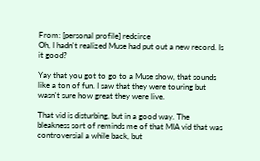From: [personal profile] redcirce
Oh, I hadn't realized Muse had put out a new record. Is it good?

Yay that you got to go to a Muse show, that sounds like a ton of fun. I saw that they were touring but wasn't sure how great they were live.

That vid is disturbing, but in a good way. The bleakness sort of reminds me of that MIA vid that was controversial a while back, but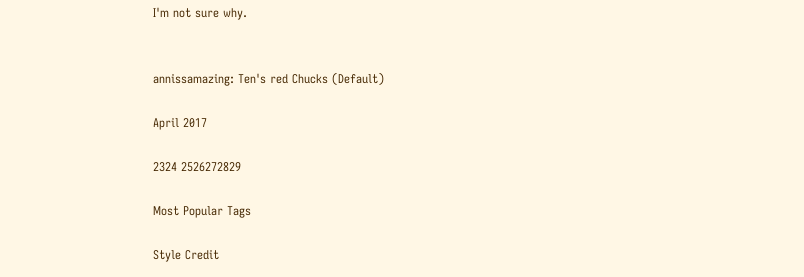I'm not sure why.


annissamazing: Ten's red Chucks (Default)

April 2017

2324 2526272829

Most Popular Tags

Style Credit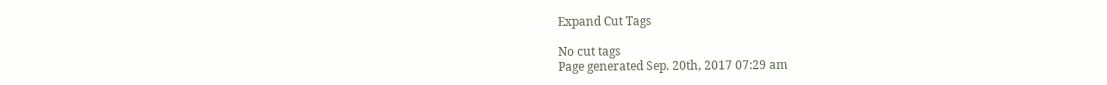Expand Cut Tags

No cut tags
Page generated Sep. 20th, 2017 07:29 am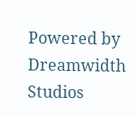Powered by Dreamwidth Studios